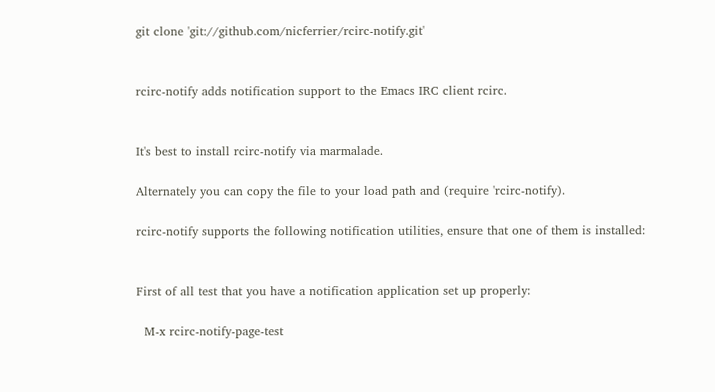git clone 'git://github.com/nicferrier/rcirc-notify.git'


rcirc-notify adds notification support to the Emacs IRC client rcirc.


It's best to install rcirc-notify via marmalade.

Alternately you can copy the file to your load path and (require 'rcirc-notify).

rcirc-notify supports the following notification utilities, ensure that one of them is installed:


First of all test that you have a notification application set up properly:

  M-x rcirc-notify-page-test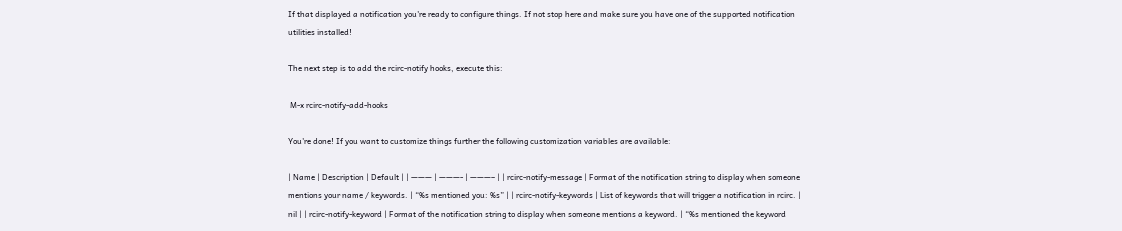If that displayed a notification you're ready to configure things. If not stop here and make sure you have one of the supported notification utilities installed!

The next step is to add the rcirc-notify hooks, execute this:

 M-x rcirc-notify-add-hooks

You're done! If you want to customize things further the following customization variables are available:

| Name | Description | Default | | ——— | ———- | ———– | | rcirc-notify-message | Format of the notification string to display when someone mentions your name / keywords. | “%s mentioned you: %s” | | rcirc-notify-keywords | List of keywords that will trigger a notification in rcirc. | nil | | rcirc-notify-keyword | Format of the notification string to display when someone mentions a keyword. | “%s mentioned the keyword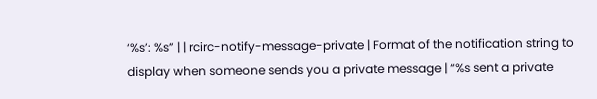‘%s’: %s” | | rcirc-notify-message-private | Format of the notification string to display when someone sends you a private message | “%s sent a private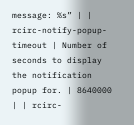message: %s” | | rcirc-notify-popup-timeout | Number of seconds to display the notification popup for. | 8640000 | | rcirc-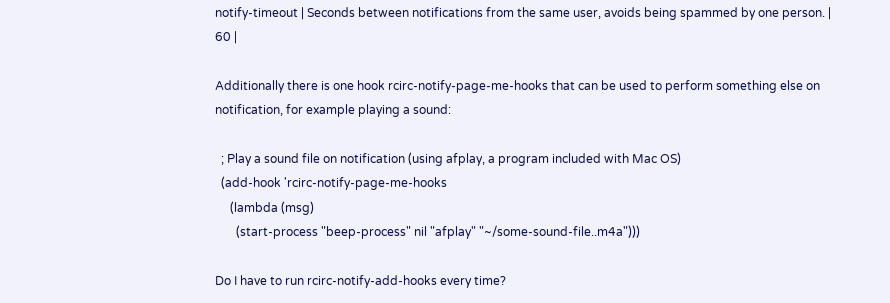notify-timeout | Seconds between notifications from the same user, avoids being spammed by one person. | 60 |

Additionally there is one hook rcirc-notify-page-me-hooks that can be used to perform something else on notification, for example playing a sound:

  ; Play a sound file on notification (using afplay, a program included with Mac OS)
  (add-hook 'rcirc-notify-page-me-hooks
     (lambda (msg)
       (start-process "beep-process" nil "afplay" "~/some-sound-file..m4a")))

Do I have to run rcirc-notify-add-hooks every time?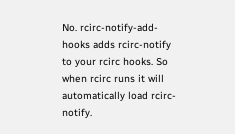No. rcirc-notify-add-hooks adds rcirc-notify to your rcirc hooks. So when rcirc runs it will automatically load rcirc-notify.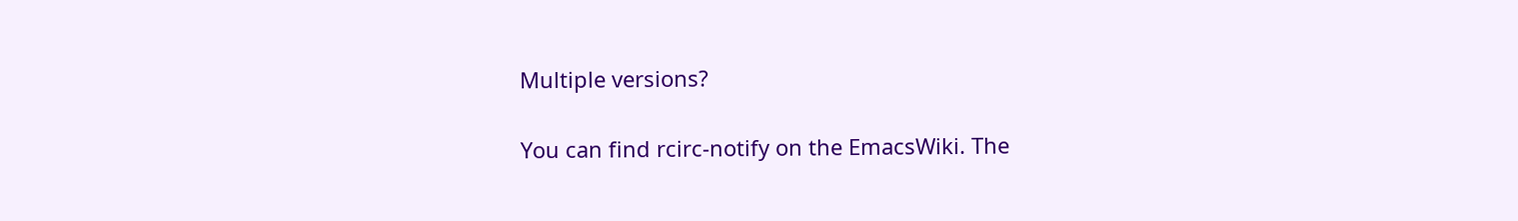Multiple versions?

You can find rcirc-notify on the EmacsWiki. The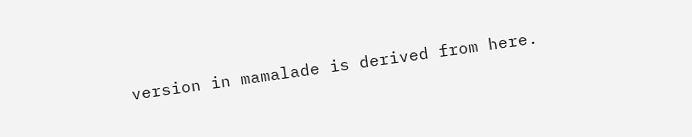version in mamalade is derived from here.